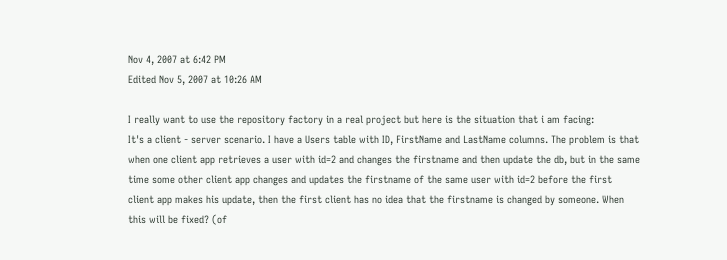Nov 4, 2007 at 6:42 PM
Edited Nov 5, 2007 at 10:26 AM

I really want to use the repository factory in a real project but here is the situation that i am facing:
It's a client - server scenario. I have a Users table with ID, FirstName and LastName columns. The problem is that when one client app retrieves a user with id=2 and changes the firstname and then update the db, but in the same time some other client app changes and updates the firstname of the same user with id=2 before the first client app makes his update, then the first client has no idea that the firstname is changed by someone. When this will be fixed? (of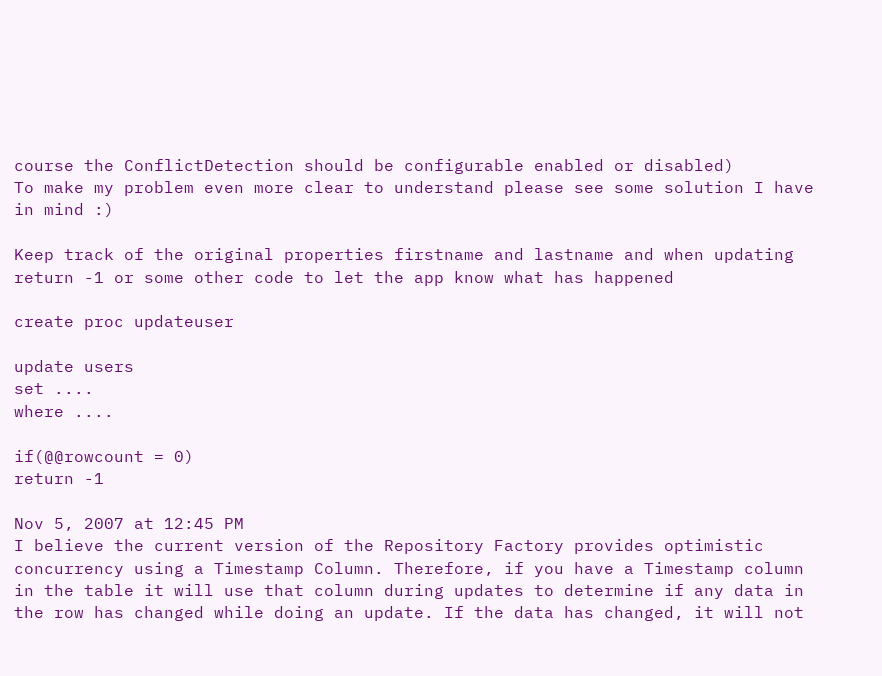course the ConflictDetection should be configurable enabled or disabled)
To make my problem even more clear to understand please see some solution I have in mind :)

Keep track of the original properties firstname and lastname and when updating return -1 or some other code to let the app know what has happened

create proc updateuser

update users
set ....
where ....

if(@@rowcount = 0)
return -1

Nov 5, 2007 at 12:45 PM
I believe the current version of the Repository Factory provides optimistic concurrency using a Timestamp Column. Therefore, if you have a Timestamp column in the table it will use that column during updates to determine if any data in the row has changed while doing an update. If the data has changed, it will not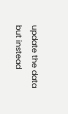update the data but instead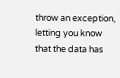throw an exception, letting you know that the data has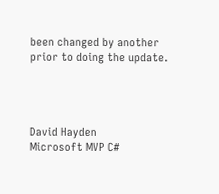been changed by another prior to doing the update.




David Hayden
Microsoft MVP C#